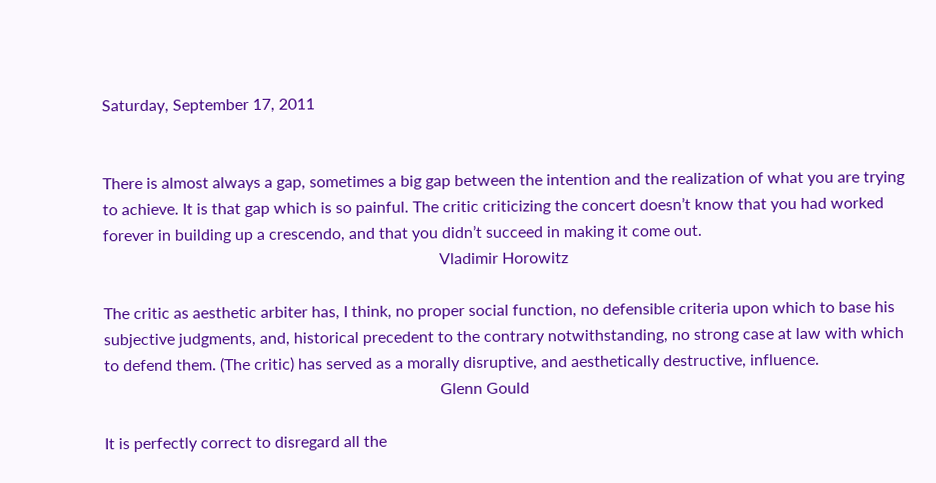Saturday, September 17, 2011


There is almost always a gap, sometimes a big gap between the intention and the realization of what you are trying to achieve. It is that gap which is so painful. The critic criticizing the concert doesn’t know that you had worked forever in building up a crescendo, and that you didn’t succeed in making it come out.
                                                                                    Vladimir Horowitz

The critic as aesthetic arbiter has, I think, no proper social function, no defensible criteria upon which to base his subjective judgments, and, historical precedent to the contrary notwithstanding, no strong case at law with which to defend them. (The critic) has served as a morally disruptive, and aesthetically destructive, influence.
                                                                                    Glenn Gould

It is perfectly correct to disregard all the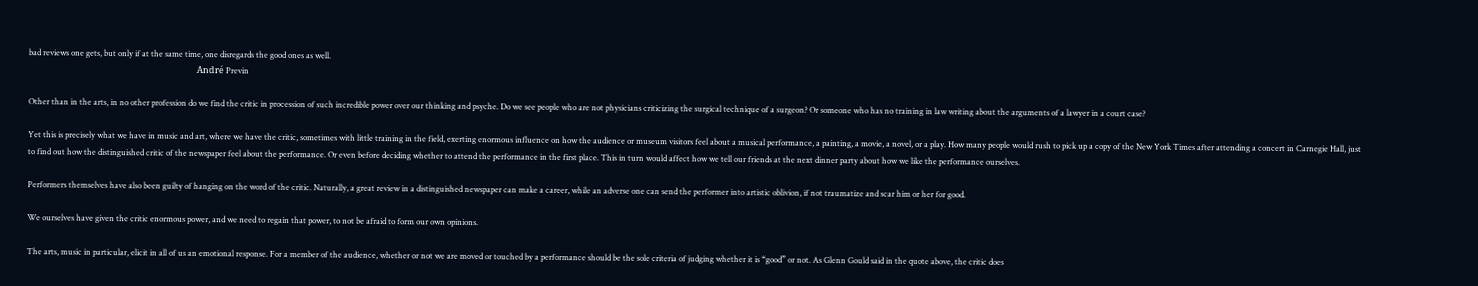bad reviews one gets, but only if at the same time, one disregards the good ones as well.
                                                                                    André Previn

Other than in the arts, in no other profession do we find the critic in procession of such incredible power over our thinking and psyche. Do we see people who are not physicians criticizing the surgical technique of a surgeon? Or someone who has no training in law writing about the arguments of a lawyer in a court case?

Yet this is precisely what we have in music and art, where we have the critic, sometimes with little training in the field, exerting enormous influence on how the audience or museum visitors feel about a musical performance, a painting, a movie, a novel, or a play. How many people would rush to pick up a copy of the New York Times after attending a concert in Carnegie Hall, just to find out how the distinguished critic of the newspaper feel about the performance. Or even before deciding whether to attend the performance in the first place. This in turn would affect how we tell our friends at the next dinner party about how we like the performance ourselves.

Performers themselves have also been guilty of hanging on the word of the critic. Naturally, a great review in a distinguished newspaper can make a career, while an adverse one can send the performer into artistic oblivion, if not traumatize and scar him or her for good.

We ourselves have given the critic enormous power, and we need to regain that power, to not be afraid to form our own opinions.

The arts, music in particular, elicit in all of us an emotional response. For a member of the audience, whether or not we are moved or touched by a performance should be the sole criteria of judging whether it is “good” or not. As Glenn Gould said in the quote above, the critic does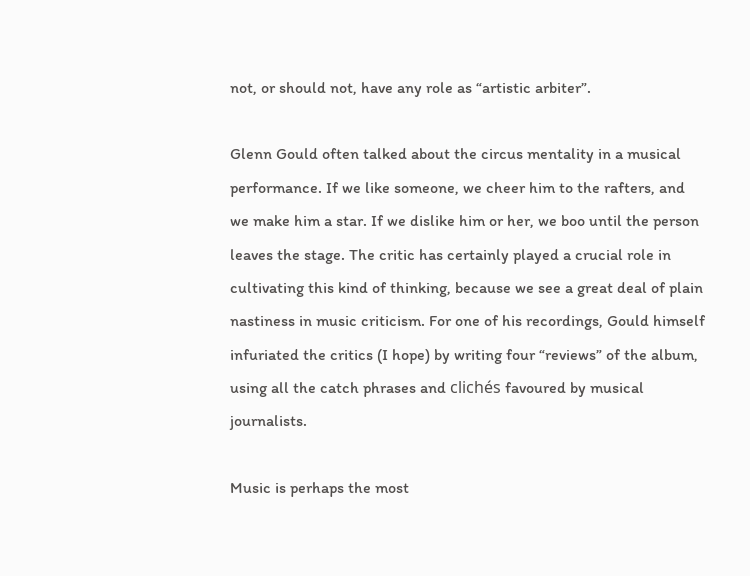not, or should not, have any role as “artistic arbiter”.

Glenn Gould often talked about the circus mentality in a musical performance. If we like someone, we cheer him to the rafters, and we make him a star. If we dislike him or her, we boo until the person leaves the stage. The critic has certainly played a crucial role in cultivating this kind of thinking, because we see a great deal of plain nastiness in music criticism. For one of his recordings, Gould himself infuriated the critics (I hope) by writing four “reviews” of the album, using all the catch phrases and clichés favoured by musical journalists.

Music is perhaps the most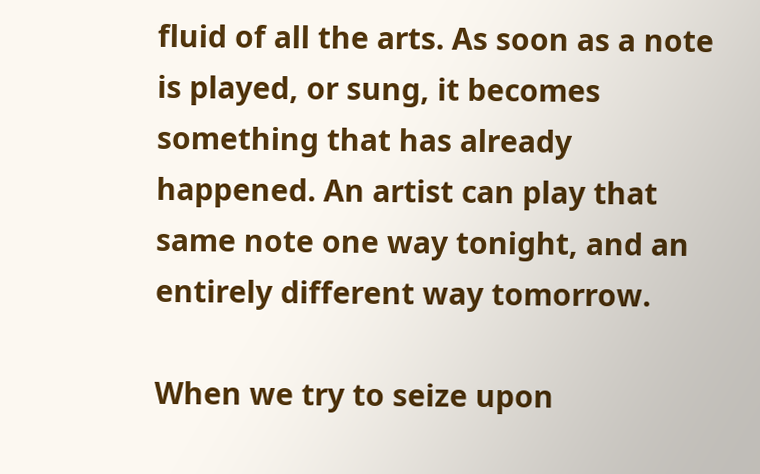fluid of all the arts. As soon as a note is played, or sung, it becomes something that has already happened. An artist can play that same note one way tonight, and an entirely different way tomorrow.

When we try to seize upon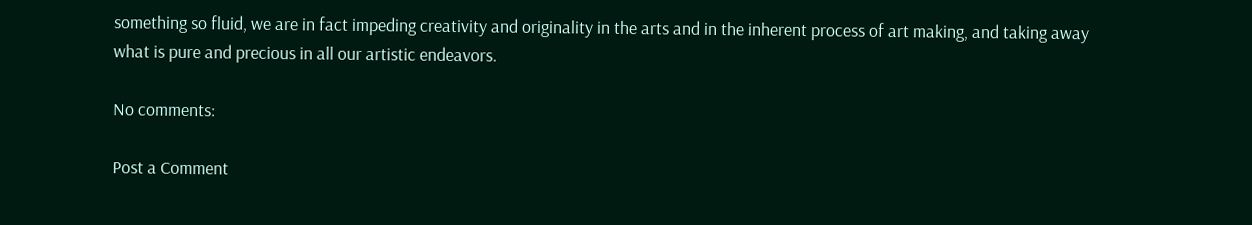something so fluid, we are in fact impeding creativity and originality in the arts and in the inherent process of art making, and taking away what is pure and precious in all our artistic endeavors.

No comments:

Post a Comment